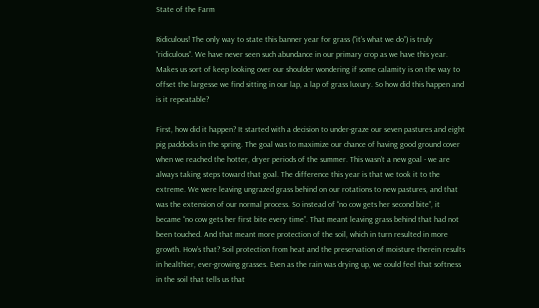State of the Farm

Ridiculous! The only way to state this banner year for grass (“it’s what we do”) is truly “ridiculous”. We have never seen such abundance in our primary crop as we have this year. Makes us sort of keep looking over our shoulder wondering if some calamity is on the way to offset the largesse we find sitting in our lap, a lap of grass luxury. So how did this happen and is it repeatable?

First, how did it happen? It started with a decision to under-graze our seven pastures and eight pig paddocks in the spring. The goal was to maximize our chance of having good ground cover when we reached the hotter, dryer periods of the summer. This wasn’t a new goal - we are always taking steps toward that goal. The difference this year is that we took it to the extreme. We were leaving ungrazed grass behind on our rotations to new pastures, and that was the extension of our normal process. So instead of “no cow gets her second bite”, it became “no cow gets her first bite every time”. That meant leaving grass behind that had not been touched. And that meant more protection of the soil, which in turn resulted in more growth. How’s that? Soil protection from heat and the preservation of moisture therein results in healthier, ever-growing grasses. Even as the rain was drying up, we could feel that softness in the soil that tells us that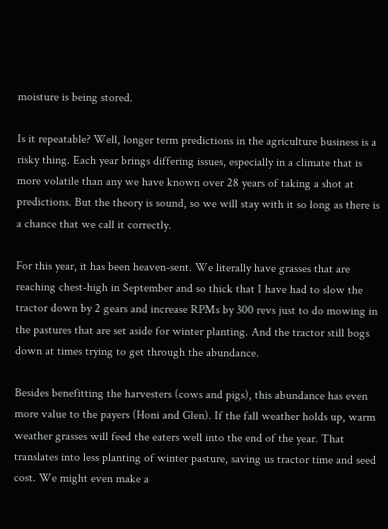moisture is being stored.

Is it repeatable? Well, longer term predictions in the agriculture business is a risky thing. Each year brings differing issues, especially in a climate that is more volatile than any we have known over 28 years of taking a shot at predictions. But the theory is sound, so we will stay with it so long as there is a chance that we call it correctly.

For this year, it has been heaven-sent. We literally have grasses that are reaching chest-high in September and so thick that I have had to slow the tractor down by 2 gears and increase RPMs by 300 revs just to do mowing in the pastures that are set aside for winter planting. And the tractor still bogs down at times trying to get through the abundance.

Besides benefitting the harvesters (cows and pigs), this abundance has even more value to the payers (Honi and Glen). If the fall weather holds up, warm weather grasses will feed the eaters well into the end of the year. That translates into less planting of winter pasture, saving us tractor time and seed cost. We might even make a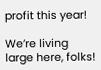profit this year!

We’re living large here, folks!